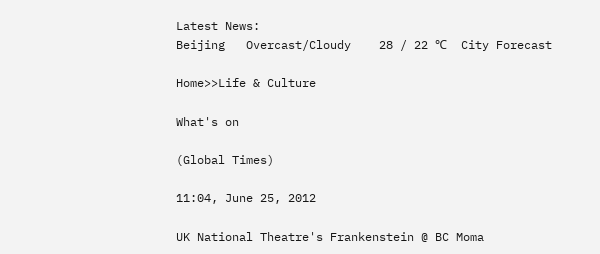Latest News:
Beijing   Overcast/Cloudy    28 / 22 ℃  City Forecast

Home>>Life & Culture

What's on

(Global Times)

11:04, June 25, 2012

UK National Theatre's Frankenstein @ BC Moma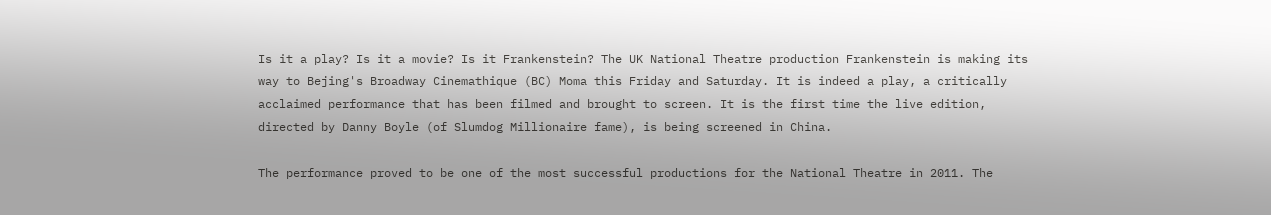Is it a play? Is it a movie? Is it Frankenstein? The UK National Theatre production Frankenstein is making its way to Bejing's Broadway Cinemathique (BC) Moma this Friday and Saturday. It is indeed a play, a critically acclaimed performance that has been filmed and brought to screen. It is the first time the live edition, directed by Danny Boyle (of Slumdog Millionaire fame), is being screened in China.

The performance proved to be one of the most successful productions for the National Theatre in 2011. The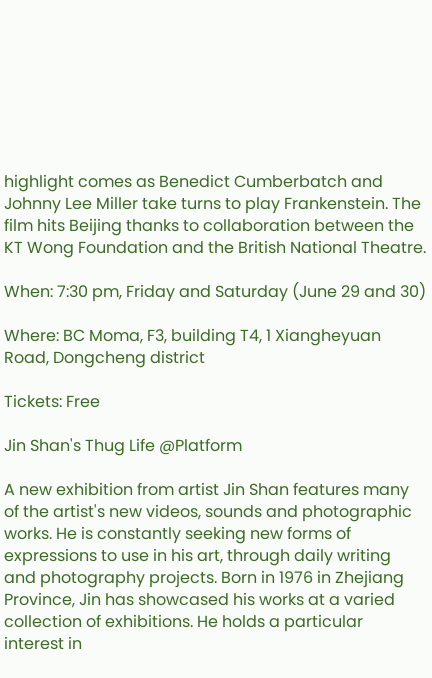highlight comes as Benedict Cumberbatch and Johnny Lee Miller take turns to play Frankenstein. The film hits Beijing thanks to collaboration between the KT Wong Foundation and the British National Theatre.

When: 7:30 pm, Friday and Saturday (June 29 and 30)

Where: BC Moma, F3, building T4, 1 Xiangheyuan Road, Dongcheng district

Tickets: Free

Jin Shan's Thug Life @Platform

A new exhibition from artist Jin Shan features many of the artist's new videos, sounds and photographic works. He is constantly seeking new forms of expressions to use in his art, through daily writing and photography projects. Born in 1976 in Zhejiang Province, Jin has showcased his works at a varied collection of exhibitions. He holds a particular interest in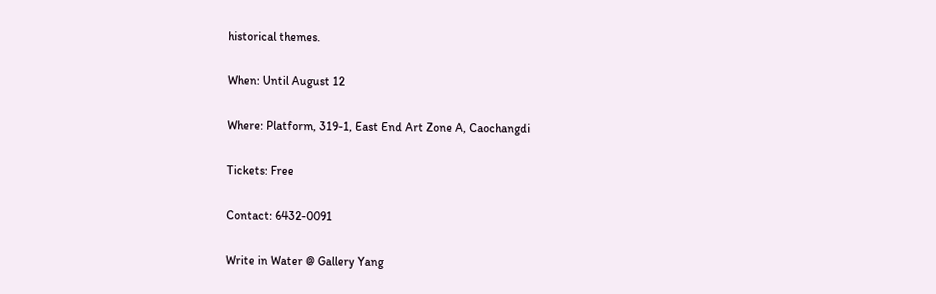historical themes.

When: Until August 12

Where: Platform, 319-1, East End Art Zone A, Caochangdi

Tickets: Free

Contact: 6432-0091

Write in Water @ Gallery Yang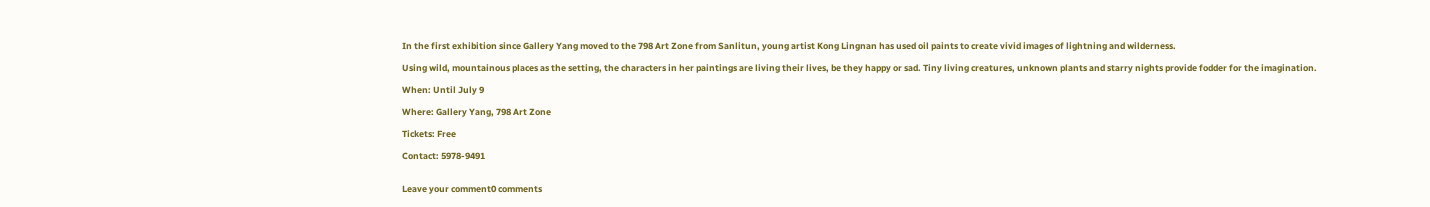In the first exhibition since Gallery Yang moved to the 798 Art Zone from Sanlitun, young artist Kong Lingnan has used oil paints to create vivid images of lightning and wilderness.

Using wild, mountainous places as the setting, the characters in her paintings are living their lives, be they happy or sad. Tiny living creatures, unknown plants and starry nights provide fodder for the imagination.

When: Until July 9

Where: Gallery Yang, 798 Art Zone

Tickets: Free

Contact: 5978-9491


Leave your comment0 comments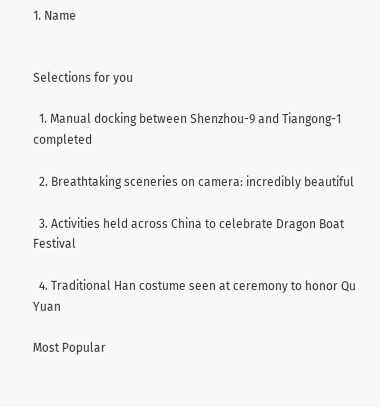1. Name


Selections for you

  1. Manual docking between Shenzhou-9 and Tiangong-1 completed

  2. Breathtaking sceneries on camera: incredibly beautiful

  3. Activities held across China to celebrate Dragon Boat Festival

  4. Traditional Han costume seen at ceremony to honor Qu Yuan

Most Popular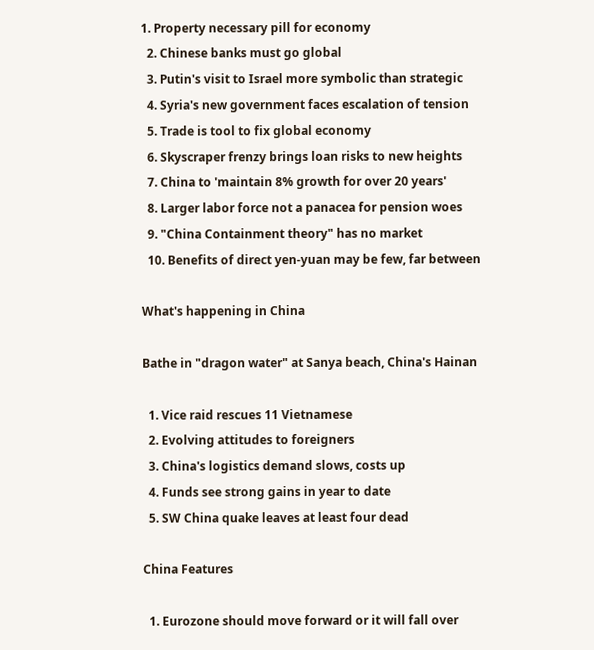1. Property necessary pill for economy
  2. Chinese banks must go global
  3. Putin's visit to Israel more symbolic than strategic
  4. Syria's new government faces escalation of tension
  5. Trade is tool to fix global economy
  6. Skyscraper frenzy brings loan risks to new heights
  7. China to 'maintain 8% growth for over 20 years'
  8. Larger labor force not a panacea for pension woes
  9. "China Containment theory" has no market
  10. Benefits of direct yen-yuan may be few, far between

What's happening in China

Bathe in "dragon water" at Sanya beach, China's Hainan

  1. Vice raid rescues 11 Vietnamese
  2. Evolving attitudes to foreigners
  3. China's logistics demand slows, costs up
  4. Funds see strong gains in year to date
  5. SW China quake leaves at least four dead

China Features

  1. Eurozone should move forward or it will fall over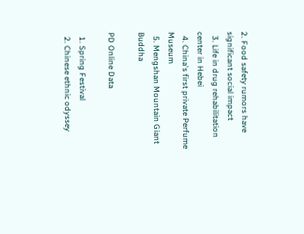2. Food safety rumors have significant social impact
  3. Life in drug rehabilitation center in Hebei
  4. China's first private Perfume Museum
  5. Mengshan Mountain Giant Buddha

PD Online Data

  1. Spring Festival
  2. Chinese ethnic odyssey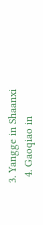3. Yangge in Shaanxi
  4. Gaoqiao in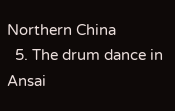Northern China
  5. The drum dance in Ansai